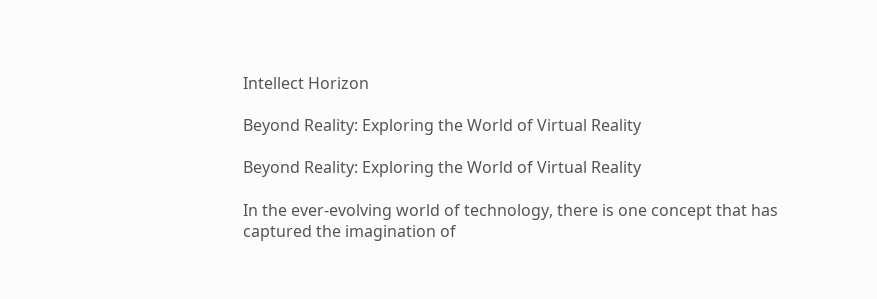Intellect Horizon

Beyond Reality: Exploring the World of Virtual Reality

Beyond Reality: Exploring the World of Virtual Reality

In the ever-evolving world of technology, there is one concept that has captured the imagination of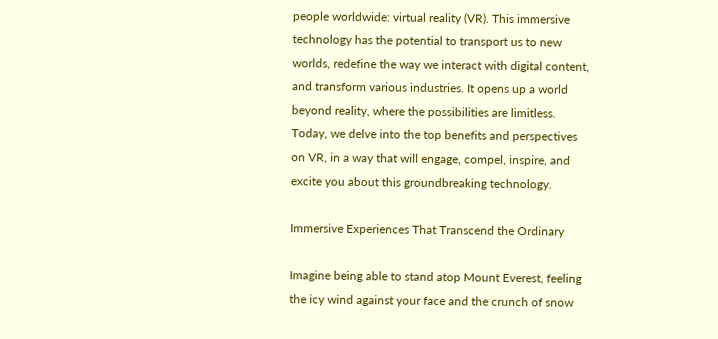people worldwide: virtual reality (VR). This immersive technology has the potential to transport us to new worlds, redefine the way we interact with digital content, and transform various industries. It opens up a world beyond reality, where the possibilities are limitless. Today, we delve into the top benefits and perspectives on VR, in a way that will engage, compel, inspire, and excite you about this groundbreaking technology.

Immersive Experiences That Transcend the Ordinary

Imagine being able to stand atop Mount Everest, feeling the icy wind against your face and the crunch of snow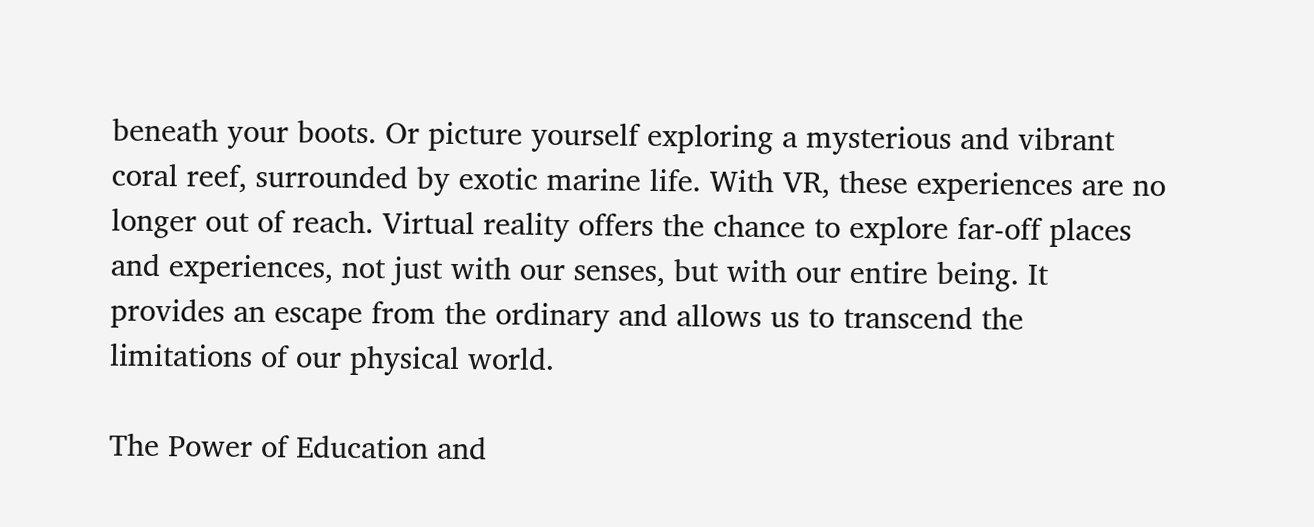beneath your boots. Or picture yourself exploring a mysterious and vibrant coral reef, surrounded by exotic marine life. With VR, these experiences are no longer out of reach. Virtual reality offers the chance to explore far-off places and experiences, not just with our senses, but with our entire being. It provides an escape from the ordinary and allows us to transcend the limitations of our physical world.

The Power of Education and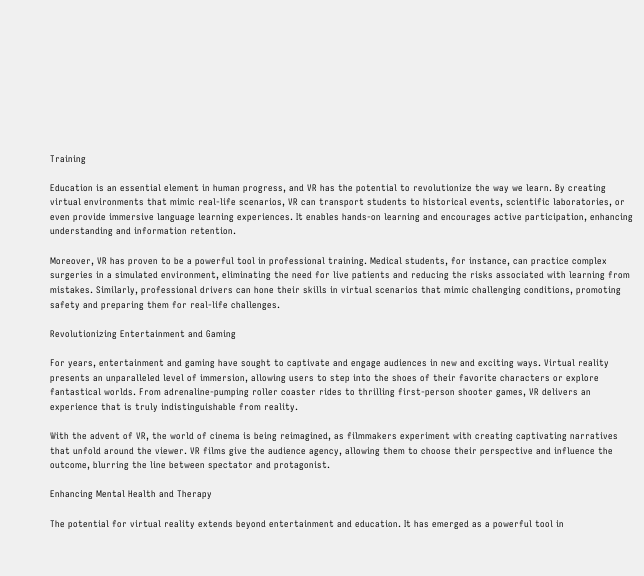Training

Education is an essential element in human progress, and VR has the potential to revolutionize the way we learn. By creating virtual environments that mimic real-life scenarios, VR can transport students to historical events, scientific laboratories, or even provide immersive language learning experiences. It enables hands-on learning and encourages active participation, enhancing understanding and information retention.

Moreover, VR has proven to be a powerful tool in professional training. Medical students, for instance, can practice complex surgeries in a simulated environment, eliminating the need for live patients and reducing the risks associated with learning from mistakes. Similarly, professional drivers can hone their skills in virtual scenarios that mimic challenging conditions, promoting safety and preparing them for real-life challenges.

Revolutionizing Entertainment and Gaming

For years, entertainment and gaming have sought to captivate and engage audiences in new and exciting ways. Virtual reality presents an unparalleled level of immersion, allowing users to step into the shoes of their favorite characters or explore fantastical worlds. From adrenaline-pumping roller coaster rides to thrilling first-person shooter games, VR delivers an experience that is truly indistinguishable from reality.

With the advent of VR, the world of cinema is being reimagined, as filmmakers experiment with creating captivating narratives that unfold around the viewer. VR films give the audience agency, allowing them to choose their perspective and influence the outcome, blurring the line between spectator and protagonist.

Enhancing Mental Health and Therapy

The potential for virtual reality extends beyond entertainment and education. It has emerged as a powerful tool in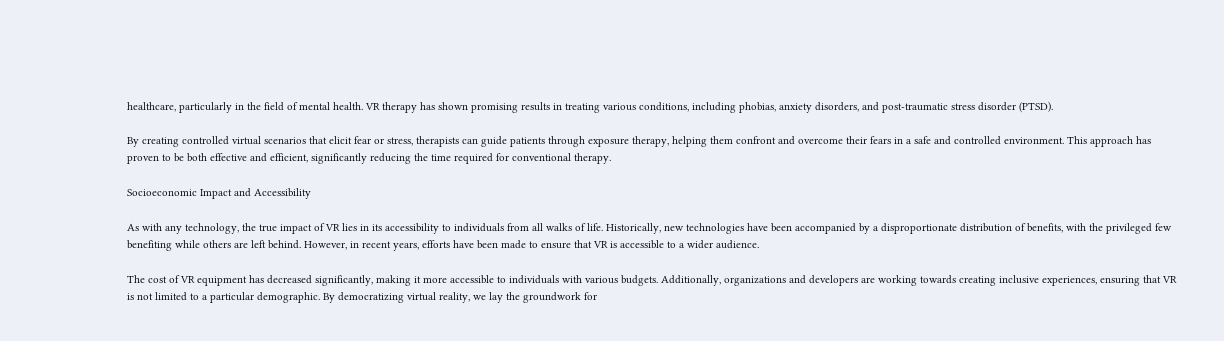healthcare, particularly in the field of mental health. VR therapy has shown promising results in treating various conditions, including phobias, anxiety disorders, and post-traumatic stress disorder (PTSD).

By creating controlled virtual scenarios that elicit fear or stress, therapists can guide patients through exposure therapy, helping them confront and overcome their fears in a safe and controlled environment. This approach has proven to be both effective and efficient, significantly reducing the time required for conventional therapy.

Socioeconomic Impact and Accessibility

As with any technology, the true impact of VR lies in its accessibility to individuals from all walks of life. Historically, new technologies have been accompanied by a disproportionate distribution of benefits, with the privileged few benefiting while others are left behind. However, in recent years, efforts have been made to ensure that VR is accessible to a wider audience.

The cost of VR equipment has decreased significantly, making it more accessible to individuals with various budgets. Additionally, organizations and developers are working towards creating inclusive experiences, ensuring that VR is not limited to a particular demographic. By democratizing virtual reality, we lay the groundwork for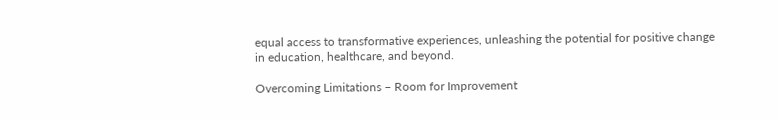equal access to transformative experiences, unleashing the potential for positive change in education, healthcare, and beyond.

Overcoming Limitations – Room for Improvement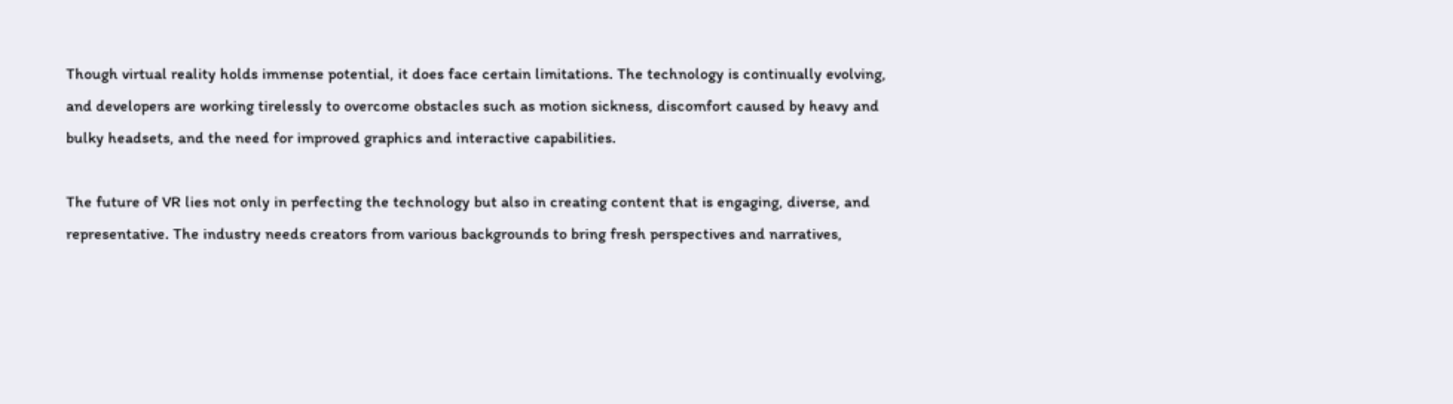Though virtual reality holds immense potential, it does face certain limitations. The technology is continually evolving, and developers are working tirelessly to overcome obstacles such as motion sickness, discomfort caused by heavy and bulky headsets, and the need for improved graphics and interactive capabilities.

The future of VR lies not only in perfecting the technology but also in creating content that is engaging, diverse, and representative. The industry needs creators from various backgrounds to bring fresh perspectives and narratives,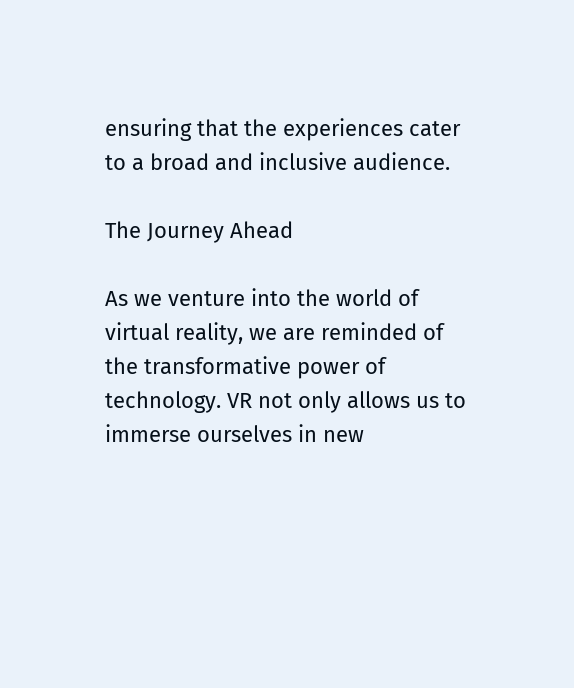ensuring that the experiences cater to a broad and inclusive audience.

The Journey Ahead

As we venture into the world of virtual reality, we are reminded of the transformative power of technology. VR not only allows us to immerse ourselves in new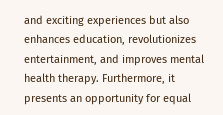and exciting experiences but also enhances education, revolutionizes entertainment, and improves mental health therapy. Furthermore, it presents an opportunity for equal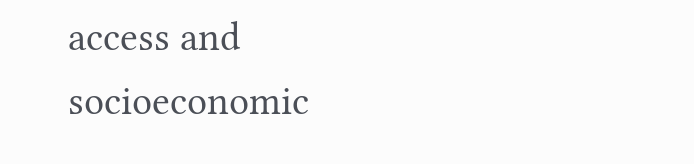access and socioeconomic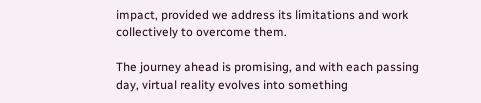impact, provided we address its limitations and work collectively to overcome them.

The journey ahead is promising, and with each passing day, virtual reality evolves into something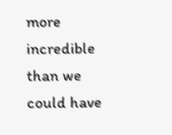more incredible than we could have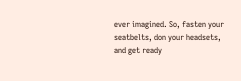ever imagined. So, fasten your seatbelts, don your headsets, and get ready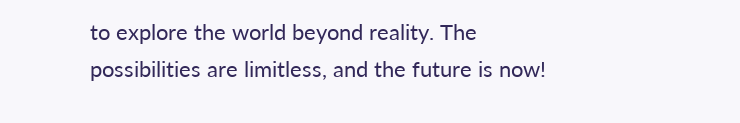to explore the world beyond reality. The possibilities are limitless, and the future is now!